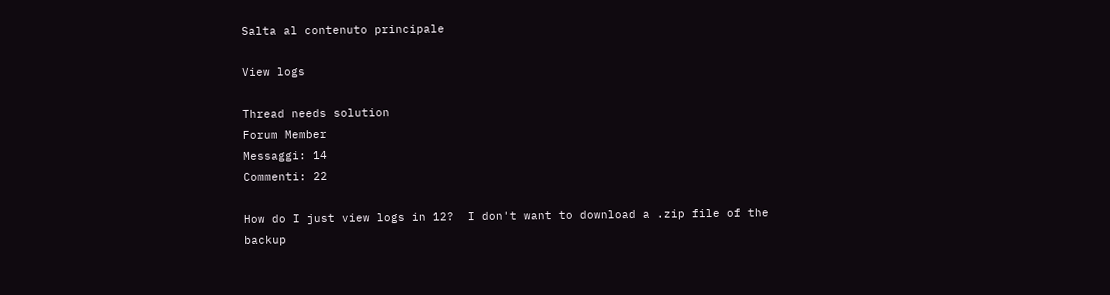Salta al contenuto principale

View logs

Thread needs solution
Forum Member
Messaggi: 14
Commenti: 22

How do I just view logs in 12?  I don't want to download a .zip file of the backup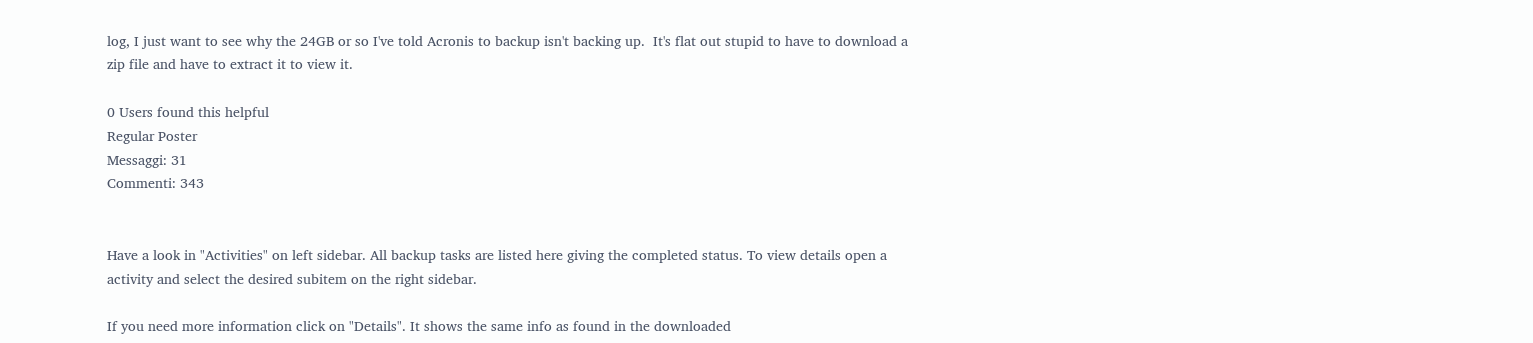log, I just want to see why the 24GB or so I've told Acronis to backup isn't backing up.  It's flat out stupid to have to download a zip file and have to extract it to view it.

0 Users found this helpful
Regular Poster
Messaggi: 31
Commenti: 343


Have a look in "Activities" on left sidebar. All backup tasks are listed here giving the completed status. To view details open a activity and select the desired subitem on the right sidebar.

If you need more information click on "Details". It shows the same info as found in the downloaded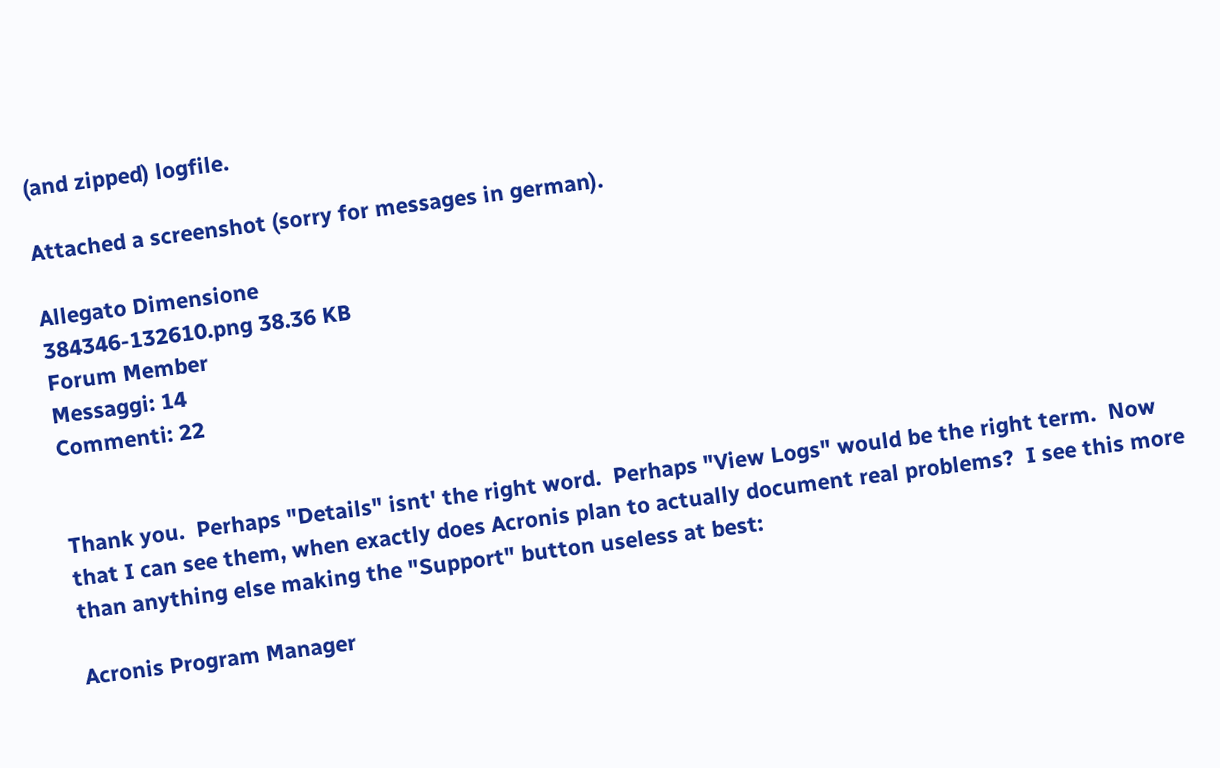(and zipped) logfile.

Attached a screenshot (sorry for messages in german).

Allegato Dimensione
384346-132610.png 38.36 KB
Forum Member
Messaggi: 14
Commenti: 22


Thank you.  Perhaps "Details" isnt' the right word.  Perhaps "View Logs" would be the right term.  Now that I can see them, when exactly does Acronis plan to actually document real problems?  I see this more than anything else making the "Support" button useless at best:

Acronis Program Manager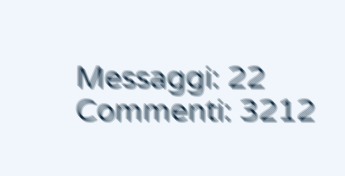Messaggi: 22
Commenti: 3212